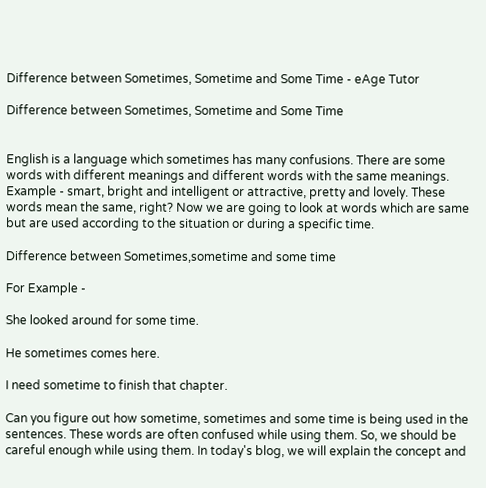Difference between Sometimes, Sometime and Some Time - eAge Tutor

Difference between Sometimes, Sometime and Some Time


English is a language which sometimes has many confusions. There are some words with different meanings and different words with the same meanings. Example - smart, bright and intelligent or attractive, pretty and lovely. These words mean the same, right? Now we are going to look at words which are same but are used according to the situation or during a specific time.

Difference between Sometimes,sometime and some time

For Example -

She looked around for some time.

He sometimes comes here.

I need sometime to finish that chapter.

Can you figure out how sometime, sometimes and some time is being used in the sentences. These words are often confused while using them. So, we should be careful enough while using them. In today's blog, we will explain the concept and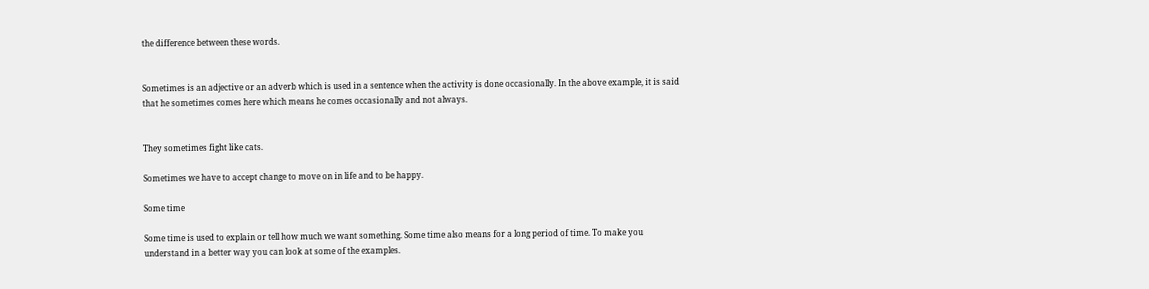the difference between these words.


Sometimes is an adjective or an adverb which is used in a sentence when the activity is done occasionally. In the above example, it is said that he sometimes comes here which means he comes occasionally and not always.


They sometimes fight like cats.

Sometimes we have to accept change to move on in life and to be happy.

Some time

Some time is used to explain or tell how much we want something. Some time also means for a long period of time. To make you understand in a better way you can look at some of the examples.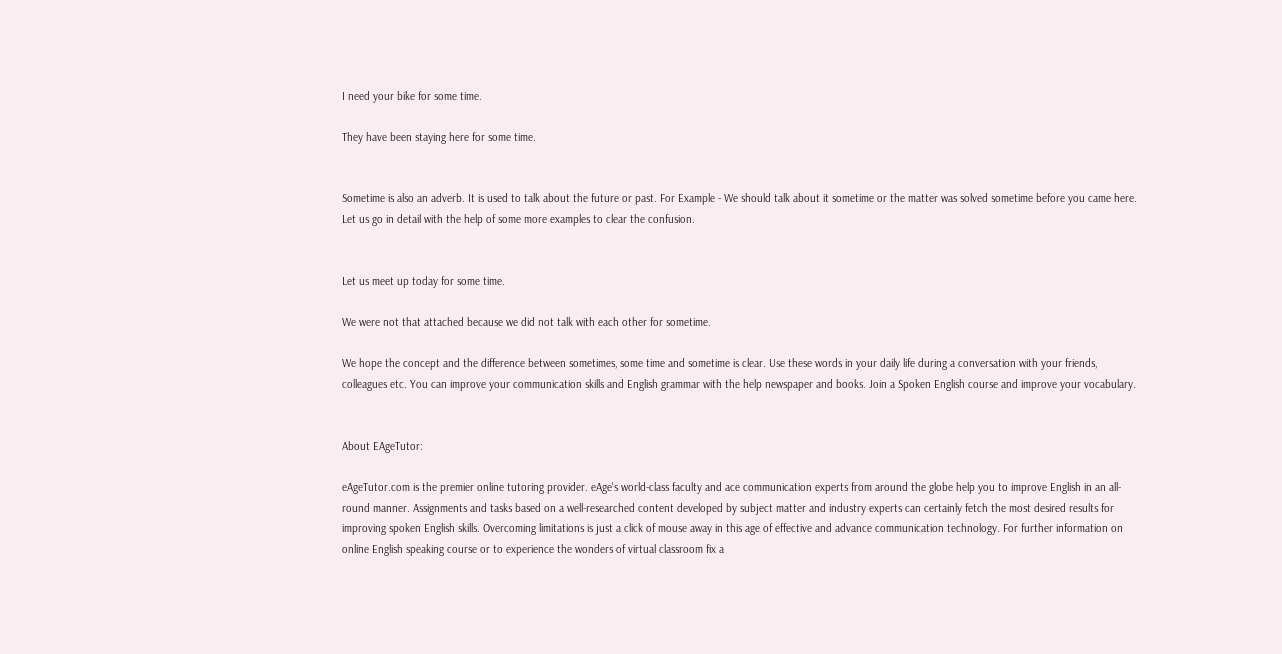I need your bike for some time.

They have been staying here for some time.


Sometime is also an adverb. It is used to talk about the future or past. For Example - We should talk about it sometime or the matter was solved sometime before you came here. Let us go in detail with the help of some more examples to clear the confusion.


Let us meet up today for some time.

We were not that attached because we did not talk with each other for sometime.

We hope the concept and the difference between sometimes, some time and sometime is clear. Use these words in your daily life during a conversation with your friends, colleagues etc. You can improve your communication skills and English grammar with the help newspaper and books. Join a Spoken English course and improve your vocabulary.


About EAgeTutor:

eAgeTutor.com is the premier online tutoring provider. eAge's world-class faculty and ace communication experts from around the globe help you to improve English in an all-round manner. Assignments and tasks based on a well-researched content developed by subject matter and industry experts can certainly fetch the most desired results for improving spoken English skills. Overcoming limitations is just a click of mouse away in this age of effective and advance communication technology. For further information on online English speaking course or to experience the wonders of virtual classroom fix a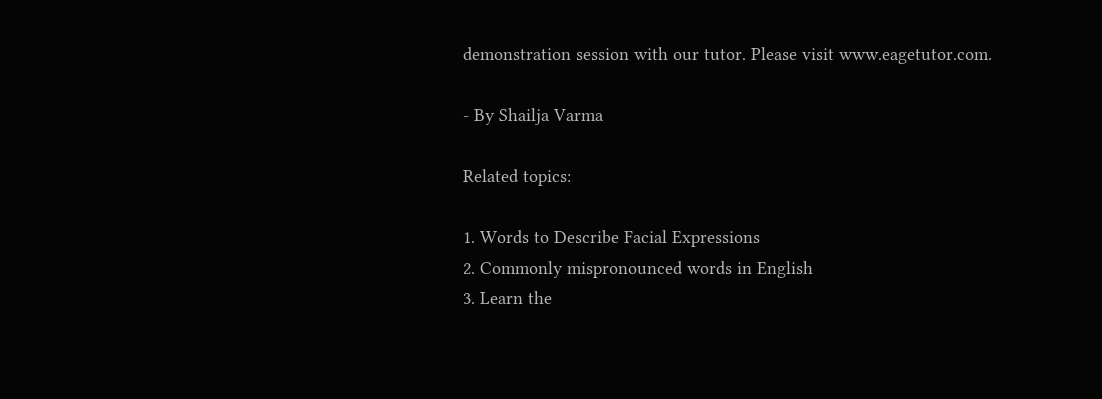demonstration session with our tutor. Please visit www.eagetutor.com.

- By Shailja Varma

Related topics:

1. Words to Describe Facial Expressions
2. Commonly mispronounced words in English
3. Learn the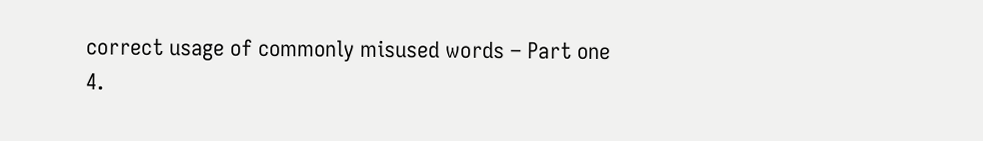correct usage of commonly misused words – Part one
4.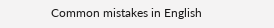Common mistakes in English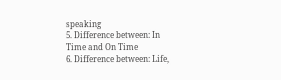speaking
5. Difference between: In Time and On Time
6. Difference between: Life,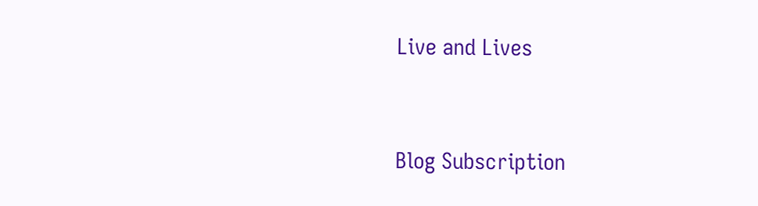Live and Lives



Blog Subscription